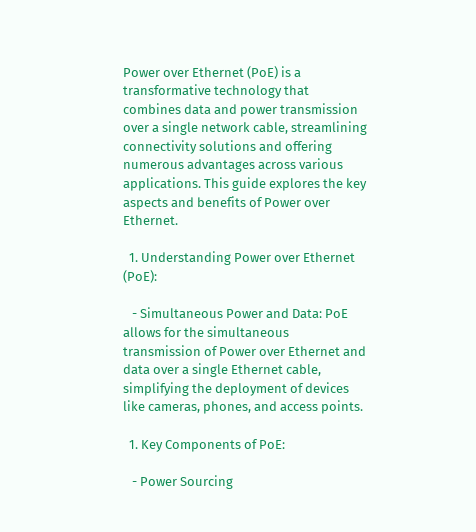Power over Ethernet (PoE) is a transformative technology that combines data and power transmission over a single network cable, streamlining connectivity solutions and offering numerous advantages across various applications. This guide explores the key aspects and benefits of Power over Ethernet.

  1. Understanding Power over Ethernet (PoE):

   - Simultaneous Power and Data: PoE allows for the simultaneous transmission of Power over Ethernet and data over a single Ethernet cable, simplifying the deployment of devices like cameras, phones, and access points.

  1. Key Components of PoE:

   - Power Sourcing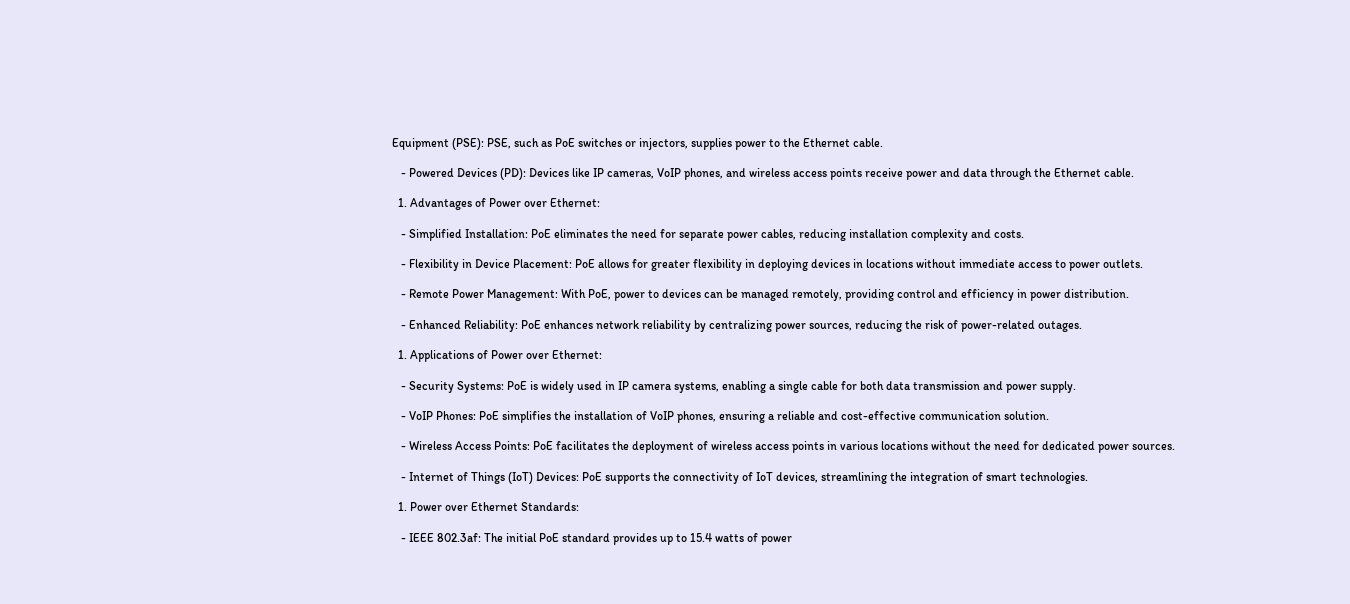Equipment (PSE): PSE, such as PoE switches or injectors, supplies power to the Ethernet cable.

   - Powered Devices (PD): Devices like IP cameras, VoIP phones, and wireless access points receive power and data through the Ethernet cable.

  1. Advantages of Power over Ethernet:

   - Simplified Installation: PoE eliminates the need for separate power cables, reducing installation complexity and costs.

   - Flexibility in Device Placement: PoE allows for greater flexibility in deploying devices in locations without immediate access to power outlets.

   - Remote Power Management: With PoE, power to devices can be managed remotely, providing control and efficiency in power distribution.

   - Enhanced Reliability: PoE enhances network reliability by centralizing power sources, reducing the risk of power-related outages.

  1. Applications of Power over Ethernet:

   - Security Systems: PoE is widely used in IP camera systems, enabling a single cable for both data transmission and power supply.

   - VoIP Phones: PoE simplifies the installation of VoIP phones, ensuring a reliable and cost-effective communication solution.

   - Wireless Access Points: PoE facilitates the deployment of wireless access points in various locations without the need for dedicated power sources.

   - Internet of Things (IoT) Devices: PoE supports the connectivity of IoT devices, streamlining the integration of smart technologies.

  1. Power over Ethernet Standards:

   - IEEE 802.3af: The initial PoE standard provides up to 15.4 watts of power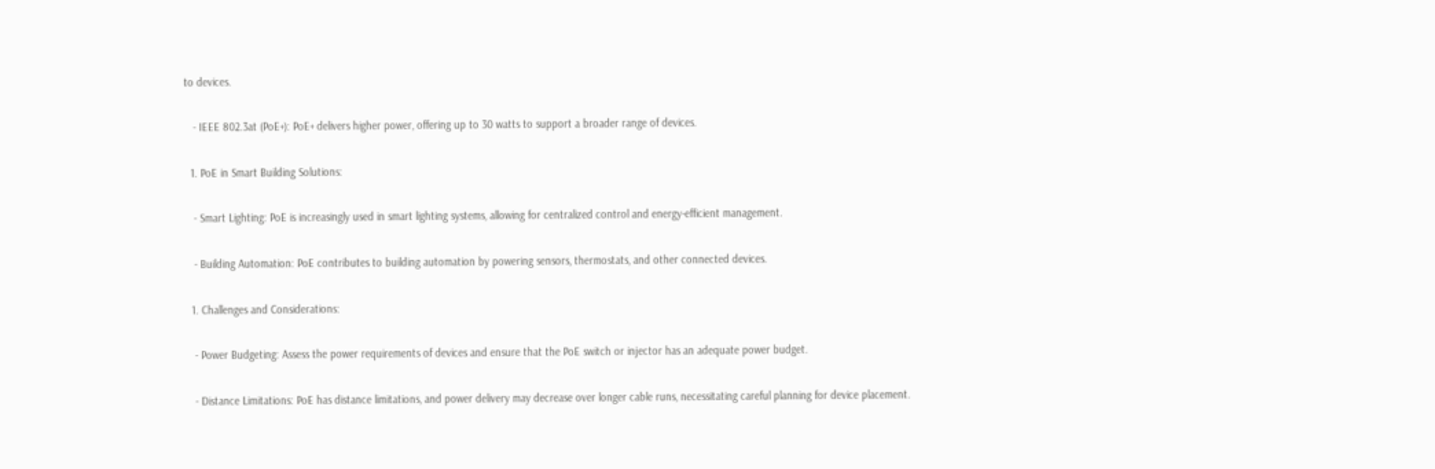to devices.

   - IEEE 802.3at (PoE+): PoE+ delivers higher power, offering up to 30 watts to support a broader range of devices.

  1. PoE in Smart Building Solutions:

   - Smart Lighting: PoE is increasingly used in smart lighting systems, allowing for centralized control and energy-efficient management.

   - Building Automation: PoE contributes to building automation by powering sensors, thermostats, and other connected devices.

  1. Challenges and Considerations:

   - Power Budgeting: Assess the power requirements of devices and ensure that the PoE switch or injector has an adequate power budget.

   - Distance Limitations: PoE has distance limitations, and power delivery may decrease over longer cable runs, necessitating careful planning for device placement.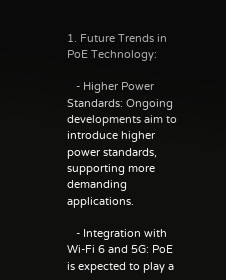1. Future Trends in PoE Technology:

   - Higher Power Standards: Ongoing developments aim to introduce higher power standards, supporting more demanding applications.

   - Integration with Wi-Fi 6 and 5G: PoE is expected to play a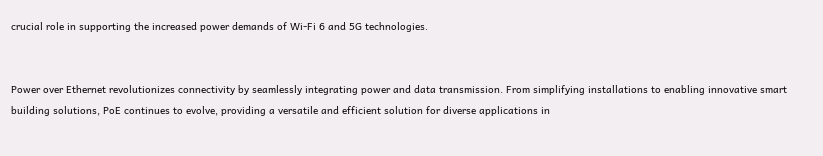crucial role in supporting the increased power demands of Wi-Fi 6 and 5G technologies.


Power over Ethernet revolutionizes connectivity by seamlessly integrating power and data transmission. From simplifying installations to enabling innovative smart building solutions, PoE continues to evolve, providing a versatile and efficient solution for diverse applications in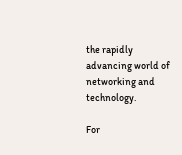the rapidly advancing world of networking and technology.

For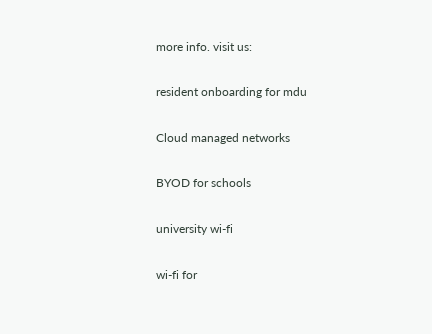more info. visit us:

resident onboarding for mdu

Cloud managed networks

BYOD for schools

university wi-fi

wi-fi for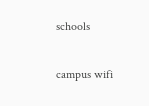schools

campus wifi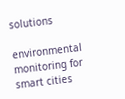solutions

environmental monitoring for smart cities